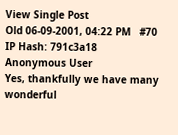View Single Post
Old 06-09-2001, 04:22 PM   #70
IP Hash: 791c3a18
Anonymous User
Yes, thankfully we have many wonderful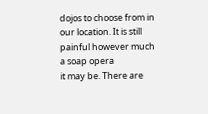dojos to choose from in our location. It is still painful however much a soap opera
it may be. There are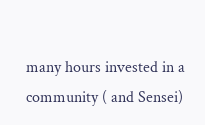many hours invested in a community ( and Sensei)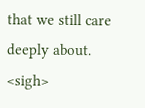that we still care deeply about. <sigh>